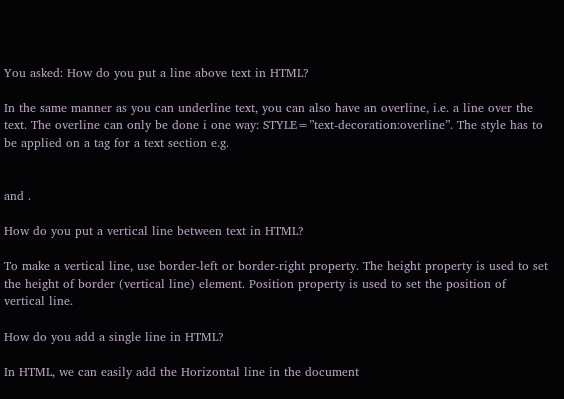You asked: How do you put a line above text in HTML?

In the same manner as you can underline text, you can also have an overline, i.e. a line over the text. The overline can only be done i one way: STYLE=”text-decoration:overline”. The style has to be applied on a tag for a text section e.g.


and .

How do you put a vertical line between text in HTML?

To make a vertical line, use border-left or border-right property. The height property is used to set the height of border (vertical line) element. Position property is used to set the position of vertical line.

How do you add a single line in HTML?

In HTML, we can easily add the Horizontal line in the document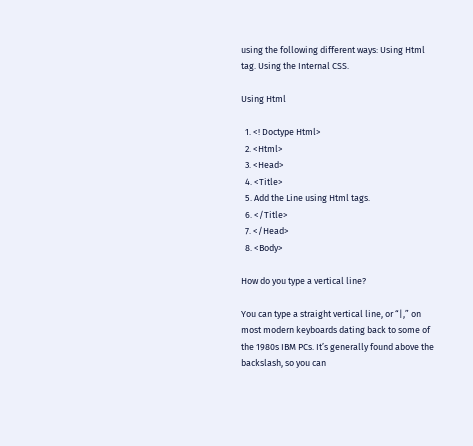using the following different ways: Using Html tag. Using the Internal CSS.

Using Html

  1. <! Doctype Html>
  2. <Html>
  3. <Head>
  4. <Title>
  5. Add the Line using Html tags.
  6. </Title>
  7. </Head>
  8. <Body>

How do you type a vertical line?

You can type a straight vertical line, or “|,” on most modern keyboards dating back to some of the 1980s IBM PCs. It’s generally found above the backslash, so you can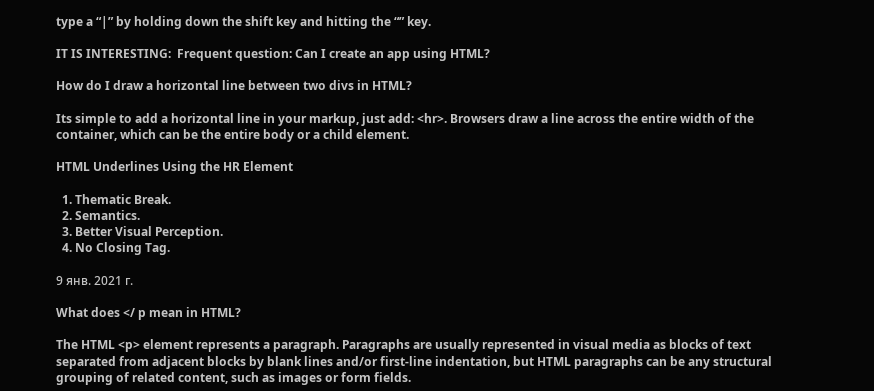type a “|” by holding down the shift key and hitting the “” key.

IT IS INTERESTING:  Frequent question: Can I create an app using HTML?

How do I draw a horizontal line between two divs in HTML?

Its simple to add a horizontal line in your markup, just add: <hr>. Browsers draw a line across the entire width of the container, which can be the entire body or a child element.

HTML Underlines Using the HR Element

  1. Thematic Break.
  2. Semantics.
  3. Better Visual Perception.
  4. No Closing Tag.

9 янв. 2021 г.

What does </ p mean in HTML?

The HTML <p> element represents a paragraph. Paragraphs are usually represented in visual media as blocks of text separated from adjacent blocks by blank lines and/or first-line indentation, but HTML paragraphs can be any structural grouping of related content, such as images or form fields.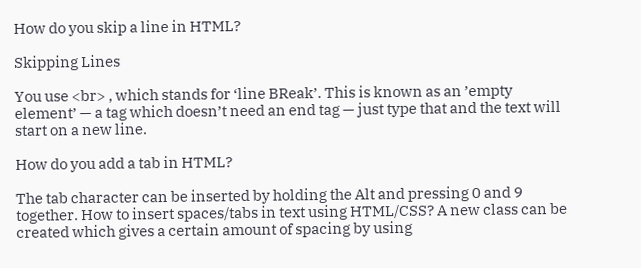How do you skip a line in HTML?

Skipping Lines

You use <br> , which stands for ‘line BReak’. This is known as an ’empty element’ — a tag which doesn’t need an end tag — just type that and the text will start on a new line.

How do you add a tab in HTML?

The tab character can be inserted by holding the Alt and pressing 0 and 9 together. How to insert spaces/tabs in text using HTML/CSS? A new class can be created which gives a certain amount of spacing by using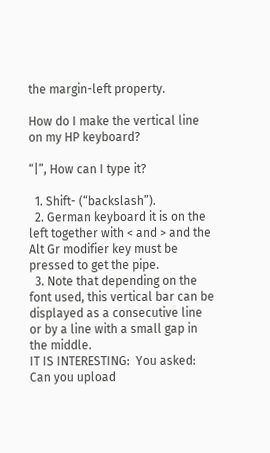the margin-left property.

How do I make the vertical line on my HP keyboard?

“|”, How can I type it?

  1. Shift- (“backslash”).
  2. German keyboard it is on the left together with < and > and the Alt Gr modifier key must be pressed to get the pipe.
  3. Note that depending on the font used, this vertical bar can be displayed as a consecutive line or by a line with a small gap in the middle.
IT IS INTERESTING:  You asked: Can you upload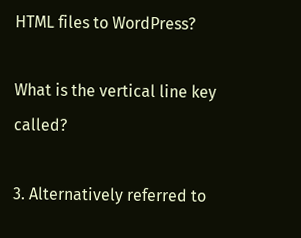HTML files to WordPress?

What is the vertical line key called?

3. Alternatively referred to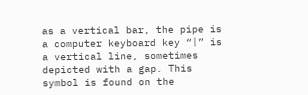as a vertical bar, the pipe is a computer keyboard key “|” is a vertical line, sometimes depicted with a gap. This symbol is found on the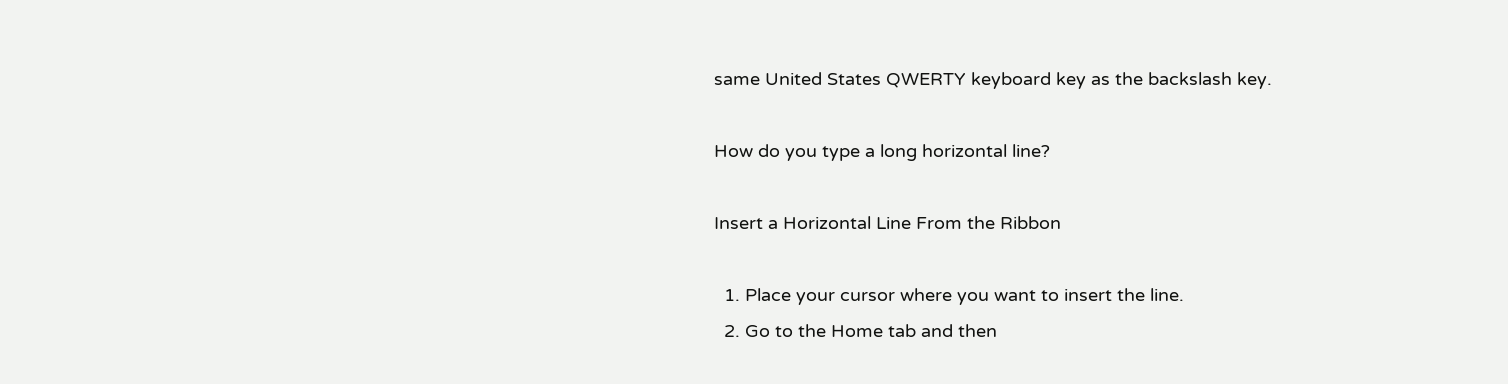same United States QWERTY keyboard key as the backslash key.

How do you type a long horizontal line?

Insert a Horizontal Line From the Ribbon

  1. Place your cursor where you want to insert the line.
  2. Go to the Home tab and then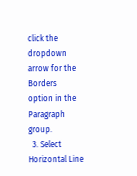click the dropdown arrow for the Borders option in the Paragraph group.
  3. Select Horizontal Line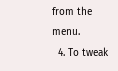from the menu.
  4. To tweak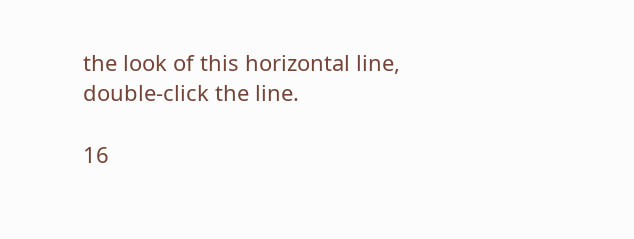the look of this horizontal line, double-click the line.

16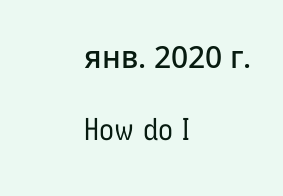янв. 2020 г.

How do I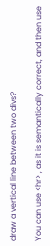draw a vertical line between two divs?

You can use <hr> , as it is semantically correct, and then use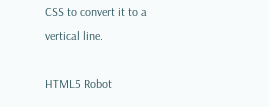CSS to convert it to a vertical line.

HTML5 Robot